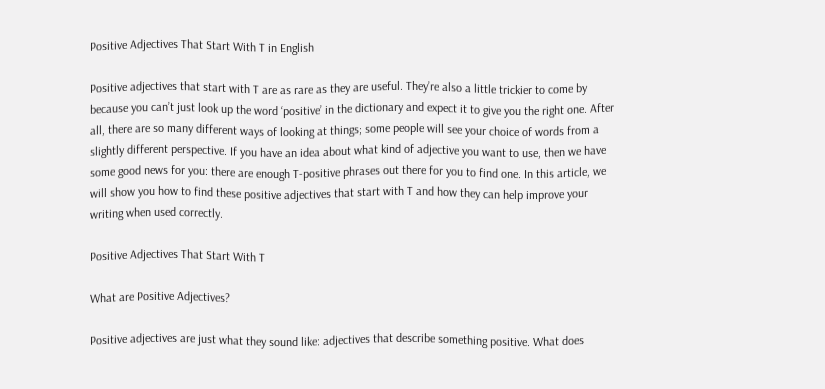Positive Adjectives That Start With T in English

Positive adjectives that start with T are as rare as they are useful. They’re also a little trickier to come by because you can’t just look up the word ‘positive’ in the dictionary and expect it to give you the right one. After all, there are so many different ways of looking at things; some people will see your choice of words from a slightly different perspective. If you have an idea about what kind of adjective you want to use, then we have some good news for you: there are enough T-positive phrases out there for you to find one. In this article, we will show you how to find these positive adjectives that start with T and how they can help improve your writing when used correctly.

Positive Adjectives That Start With T

What are Positive Adjectives?

Positive adjectives are just what they sound like: adjectives that describe something positive. What does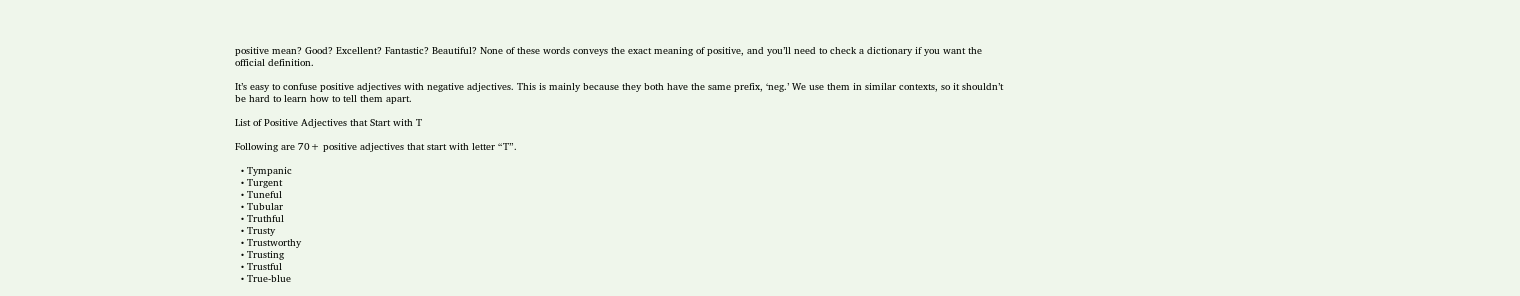positive mean? Good? Excellent? Fantastic? Beautiful? None of these words conveys the exact meaning of positive, and you’ll need to check a dictionary if you want the official definition.

It’s easy to confuse positive adjectives with negative adjectives. This is mainly because they both have the same prefix, ‘neg.’ We use them in similar contexts, so it shouldn’t be hard to learn how to tell them apart.

List of Positive Adjectives that Start with T

Following are 70+ positive adjectives that start with letter “T”.

  • Tympanic
  • Turgent
  • Tuneful
  • Tubular
  • Truthful
  • Trusty
  • Trustworthy
  • Trusting
  • Trustful
  • True-blue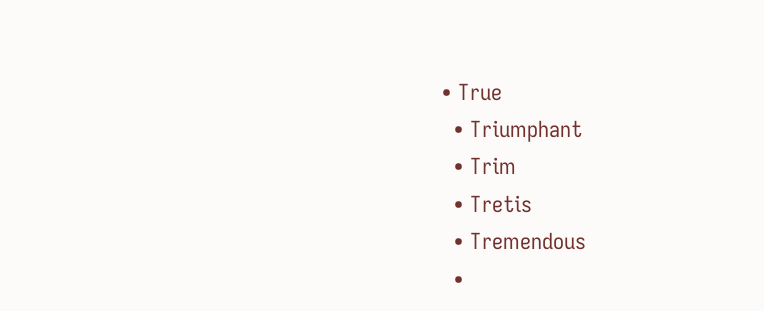• True
  • Triumphant
  • Trim
  • Tretis
  • Tremendous
  •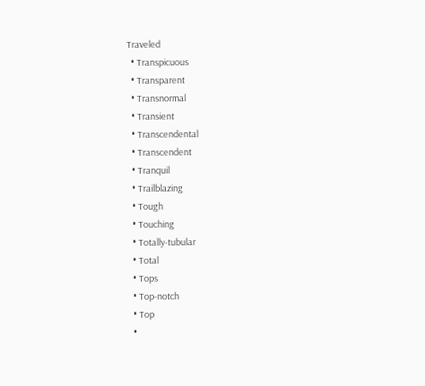Traveled
  • Transpicuous
  • Transparent
  • Transnormal
  • Transient
  • Transcendental
  • Transcendent
  • Tranquil
  • Trailblazing
  • Tough
  • Touching
  • Totally-tubular
  • Total
  • Tops
  • Top-notch
  • Top
  •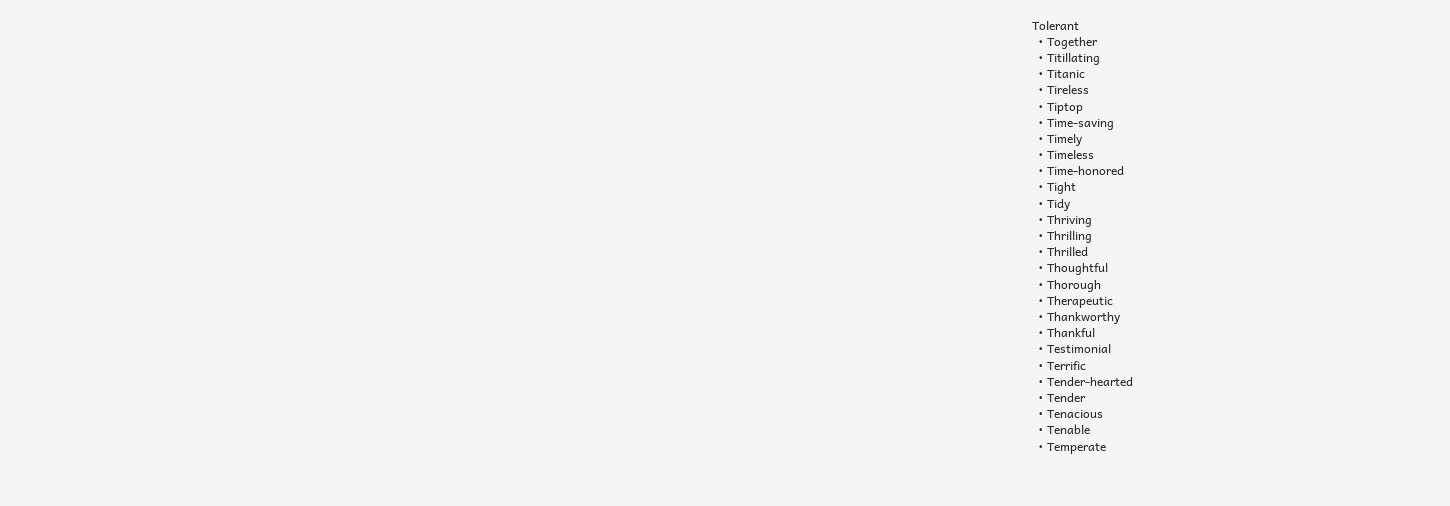Tolerant
  • Together
  • Titillating
  • Titanic
  • Tireless
  • Tiptop
  • Time-saving
  • Timely
  • Timeless
  • Time-honored
  • Tight
  • Tidy
  • Thriving
  • Thrilling
  • Thrilled
  • Thoughtful
  • Thorough
  • Therapeutic
  • Thankworthy
  • Thankful
  • Testimonial
  • Terrific
  • Tender-hearted
  • Tender
  • Tenacious
  • Tenable
  • Temperate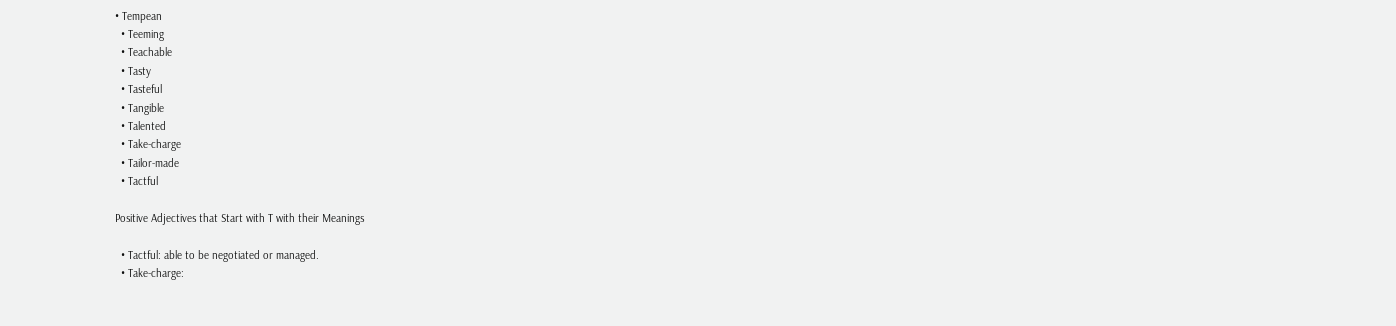• Tempean
  • Teeming
  • Teachable
  • Tasty
  • Tasteful
  • Tangible
  • Talented
  • Take-charge
  • Tailor-made
  • Tactful

Positive Adjectives that Start with T with their Meanings

  • Tactful: able to be negotiated or managed.
  • Take-charge: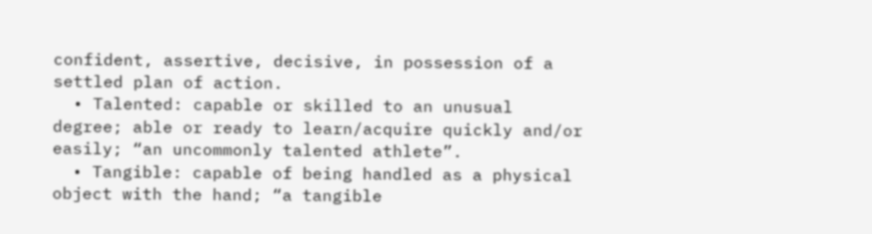confident, assertive, decisive, in possession of a settled plan of action.
  • Talented: capable or skilled to an unusual degree; able or ready to learn/acquire quickly and/or easily; “an uncommonly talented athlete”.
  • Tangible: capable of being handled as a physical object with the hand; “a tangible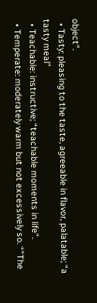object”.
  • Tasty: pleasing to the taste, agreeable in flavor, palatable; “a tasty meal”
  • Teachable: instructive; “teachable moments in life”.
  • Temperate: moderately warm but not excessively so. “”The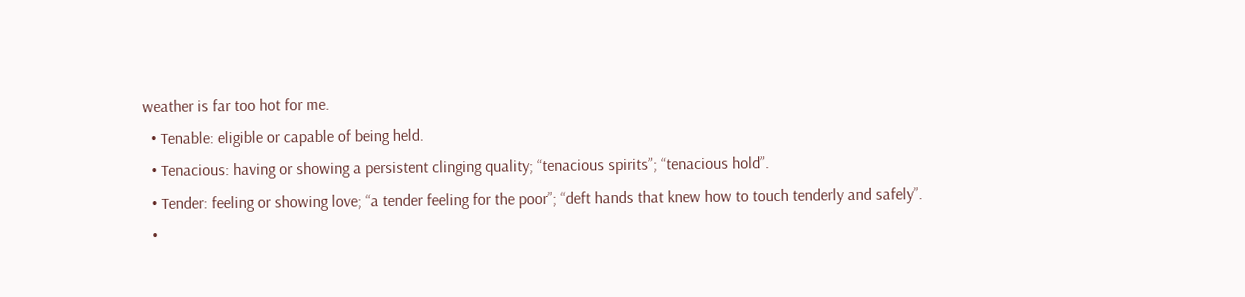weather is far too hot for me.
  • Tenable: eligible or capable of being held.
  • Tenacious: having or showing a persistent clinging quality; “tenacious spirits”; “tenacious hold”.
  • Tender: feeling or showing love; “a tender feeling for the poor”; “deft hands that knew how to touch tenderly and safely”.
  •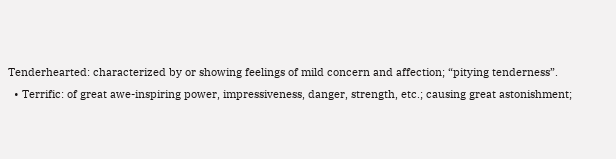Tenderhearted: characterized by or showing feelings of mild concern and affection; “pitying tenderness”.
  • Terrific: of great awe-inspiring power, impressiveness, danger, strength, etc.; causing great astonishment;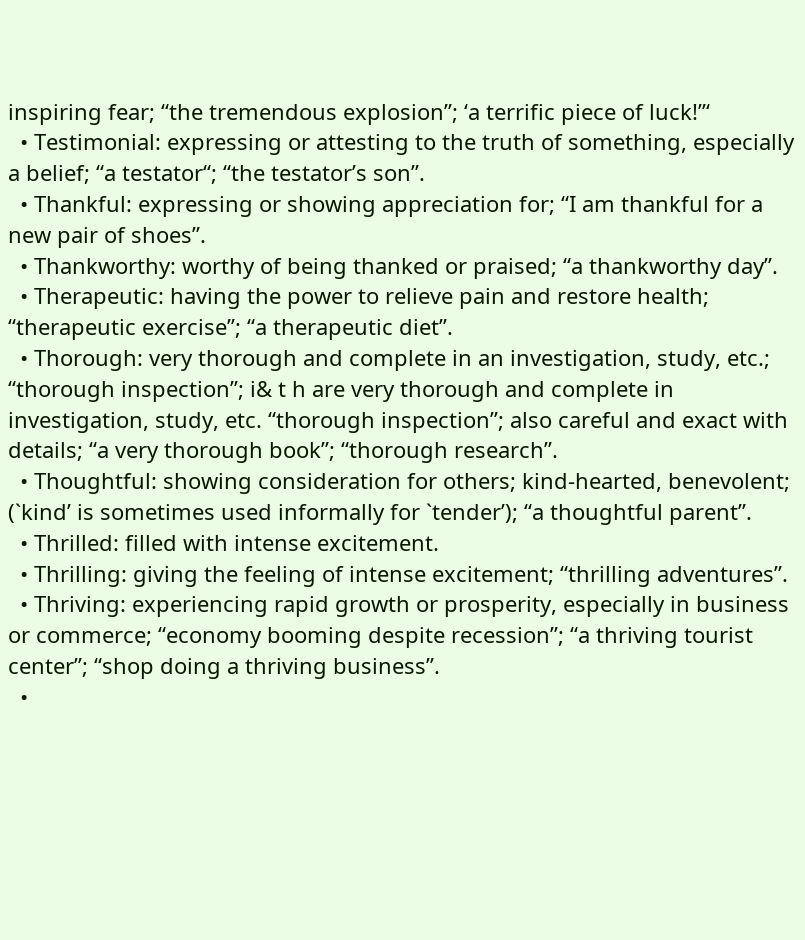inspiring fear; “the tremendous explosion”; ‘a terrific piece of luck!”‘
  • Testimonial: expressing or attesting to the truth of something, especially a belief; “a testator“; “the testator’s son”.
  • Thankful: expressing or showing appreciation for; “I am thankful for a new pair of shoes”.
  • Thankworthy: worthy of being thanked or praised; “a thankworthy day”.
  • Therapeutic: having the power to relieve pain and restore health; “therapeutic exercise”; “a therapeutic diet”.
  • Thorough: very thorough and complete in an investigation, study, etc.; “thorough inspection”; i& t h are very thorough and complete in investigation, study, etc. “thorough inspection”; also careful and exact with details; “a very thorough book”; “thorough research”.
  • Thoughtful: showing consideration for others; kind-hearted, benevolent; (`kind’ is sometimes used informally for `tender’); “a thoughtful parent”.
  • Thrilled: filled with intense excitement.
  • Thrilling: giving the feeling of intense excitement; “thrilling adventures”.
  • Thriving: experiencing rapid growth or prosperity, especially in business or commerce; “economy booming despite recession”; “a thriving tourist center”; “shop doing a thriving business”.
  •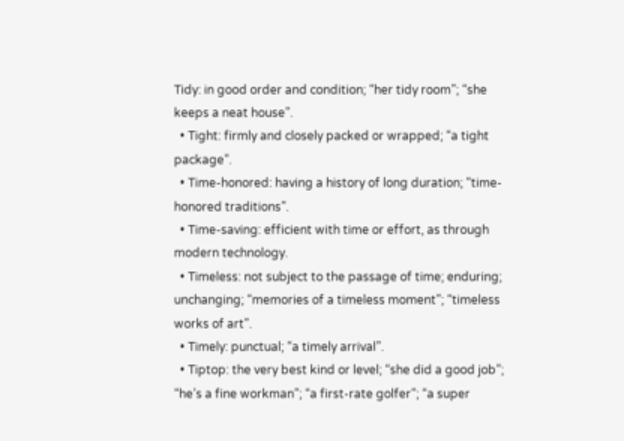Tidy: in good order and condition; “her tidy room”; “she keeps a neat house”.
  • Tight: firmly and closely packed or wrapped; “a tight package”.
  • Time-honored: having a history of long duration; “time-honored traditions”.
  • Time-saving: efficient with time or effort, as through modern technology.
  • Timeless: not subject to the passage of time; enduring; unchanging; “memories of a timeless moment”; “timeless works of art”.
  • Timely: punctual; “a timely arrival”.
  • Tiptop: the very best kind or level; “she did a good job”; “he’s a fine workman”; “a first-rate golfer”; “a super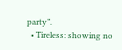party”.
  • Tireless: showing no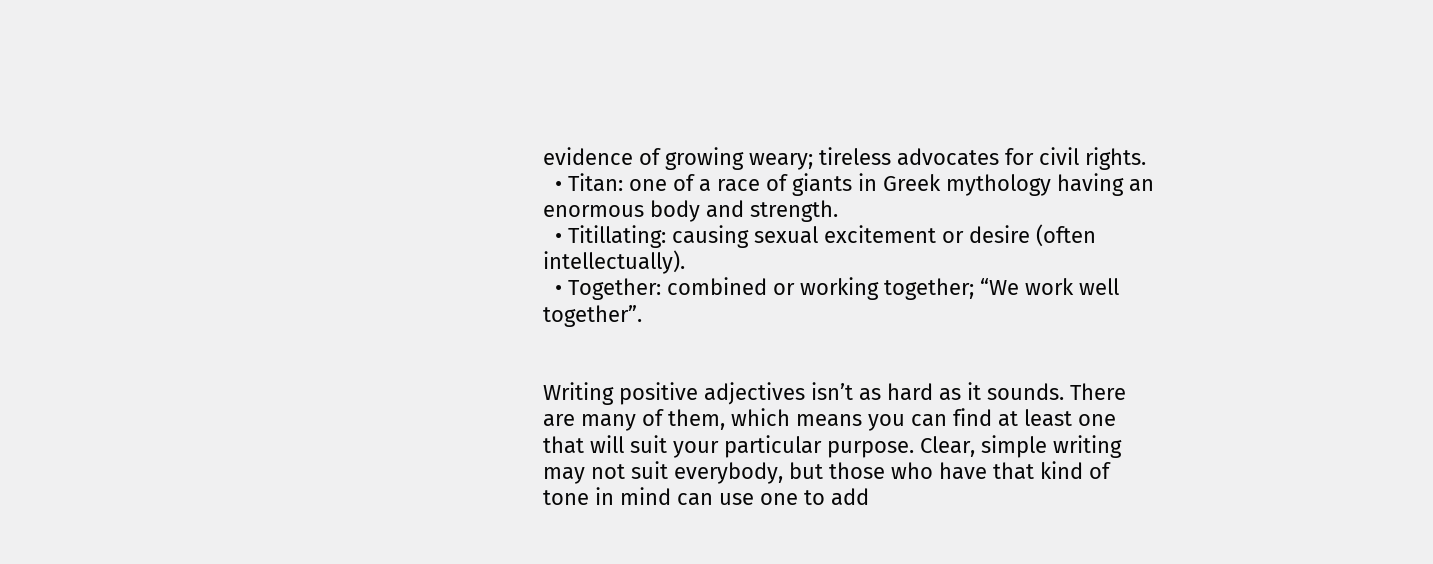evidence of growing weary; tireless advocates for civil rights.
  • Titan: one of a race of giants in Greek mythology having an enormous body and strength.
  • Titillating: causing sexual excitement or desire (often intellectually).
  • Together: combined or working together; “We work well together”.


Writing positive adjectives isn’t as hard as it sounds. There are many of them, which means you can find at least one that will suit your particular purpose. Clear, simple writing may not suit everybody, but those who have that kind of tone in mind can use one to add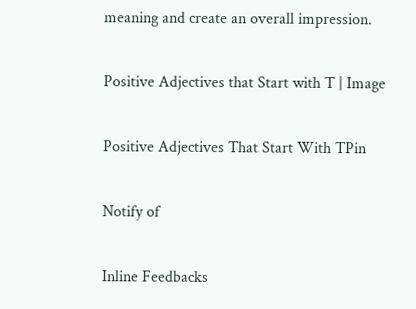meaning and create an overall impression.

Positive Adjectives that Start with T | Image

Positive Adjectives That Start With TPin

Notify of

Inline Feedbacks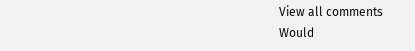View all comments
Would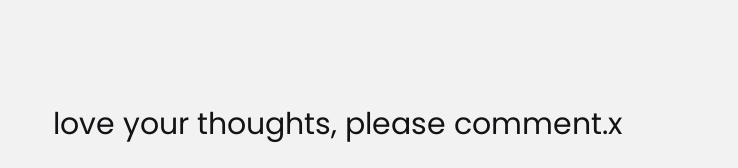love your thoughts, please comment.x